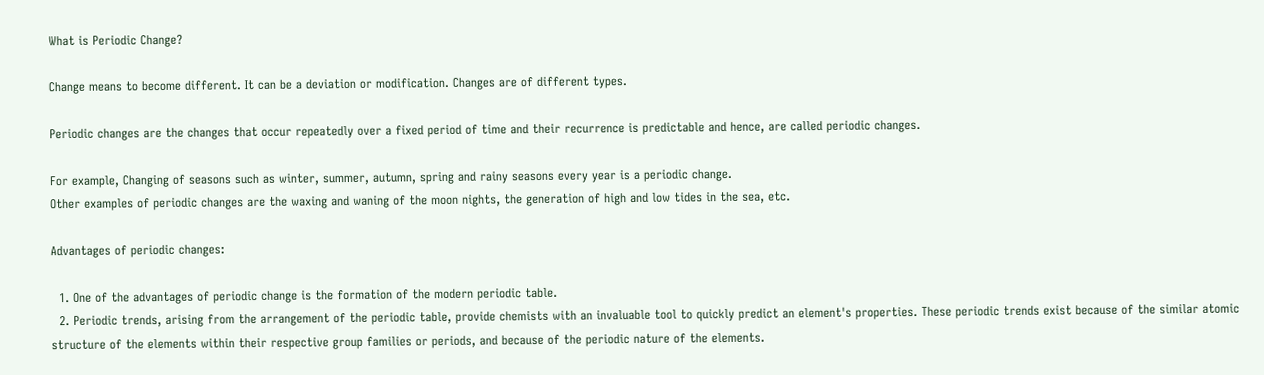What is Periodic Change?

Change means to become different. It can be a deviation or modification. Changes are of different types.

Periodic changes are the changes that occur repeatedly over a fixed period of time and their recurrence is predictable and hence, are called periodic changes.

For example, Changing of seasons such as winter, summer, autumn, spring and rainy seasons every year is a periodic change.
Other examples of periodic changes are the waxing and waning of the moon nights, the generation of high and low tides in the sea, etc.

Advantages of periodic changes:

  1. One of the advantages of periodic change is the formation of the modern periodic table.
  2. Periodic trends, arising from the arrangement of the periodic table, provide chemists with an invaluable tool to quickly predict an element's properties. These periodic trends exist because of the similar atomic structure of the elements within their respective group families or periods, and because of the periodic nature of the elements.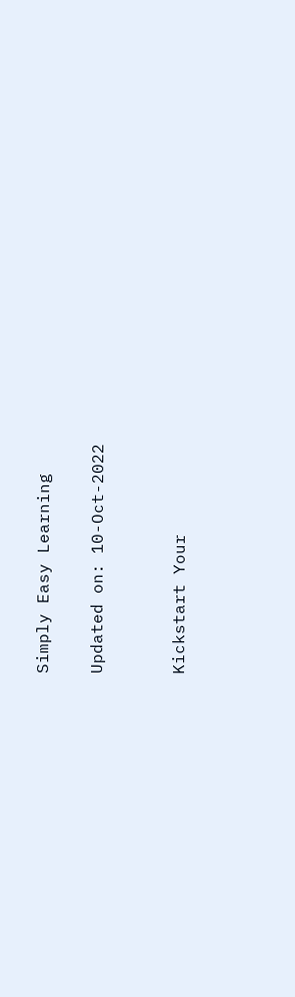Simply Easy Learning

Updated on: 10-Oct-2022


Kickstart Your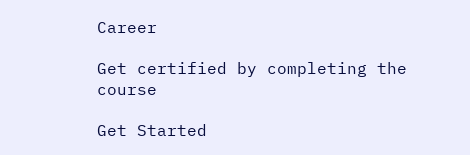Career

Get certified by completing the course

Get Started